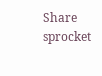Share sprocket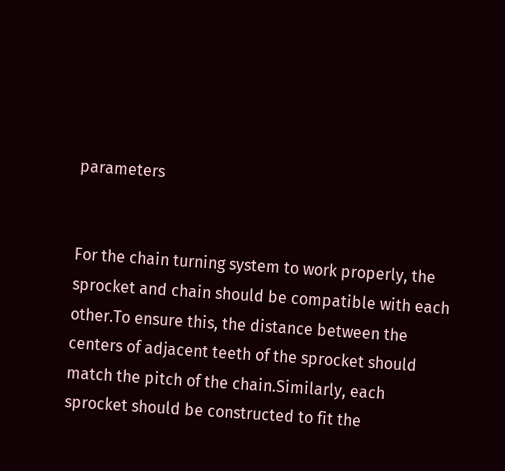parameters


For the chain turning system to work properly, the sprocket and chain should be compatible with each other.To ensure this, the distance between the centers of adjacent teeth of the sprocket should match the pitch of the chain.Similarly, each sprocket should be constructed to fit the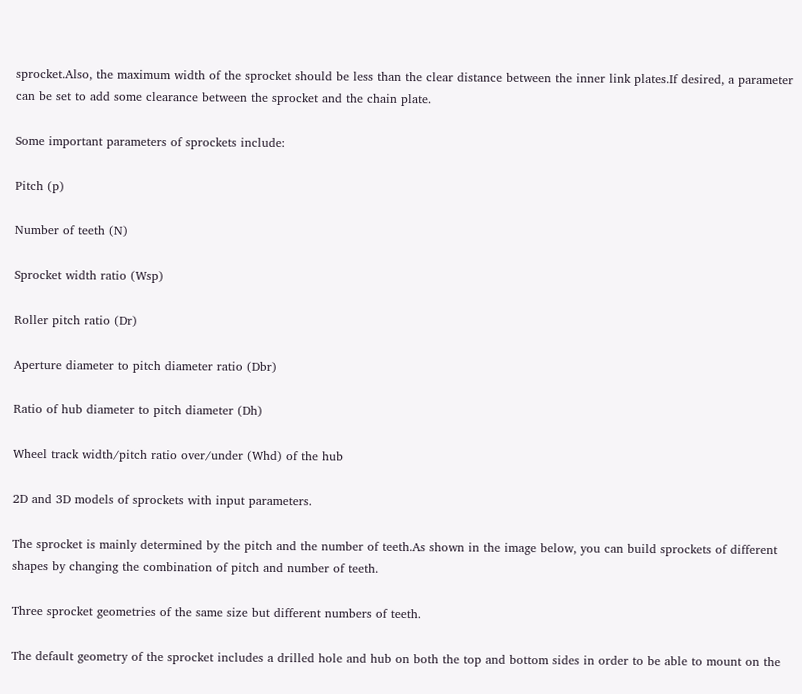sprocket.Also, the maximum width of the sprocket should be less than the clear distance between the inner link plates.If desired, a parameter can be set to add some clearance between the sprocket and the chain plate.

Some important parameters of sprockets include:

Pitch (p)

Number of teeth (N)

Sprocket width ratio (Wsp)

Roller pitch ratio (Dr)

Aperture diameter to pitch diameter ratio (Dbr)

Ratio of hub diameter to pitch diameter (Dh)

Wheel track width/pitch ratio over/under (Whd) of the hub

2D and 3D models of sprockets with input parameters.

The sprocket is mainly determined by the pitch and the number of teeth.As shown in the image below, you can build sprockets of different shapes by changing the combination of pitch and number of teeth.

Three sprocket geometries of the same size but different numbers of teeth.

The default geometry of the sprocket includes a drilled hole and hub on both the top and bottom sides in order to be able to mount on the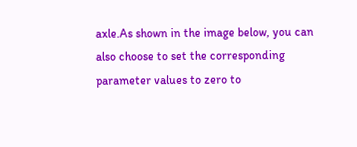axle.As shown in the image below, you can also choose to set the corresponding parameter values to zero to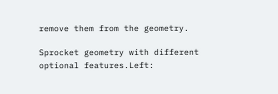remove them from the geometry.

Sprocket geometry with different optional features.Left: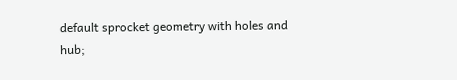default sprocket geometry with holes and hub;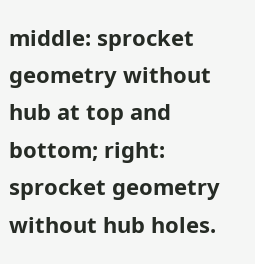middle: sprocket geometry without hub at top and bottom; right: sprocket geometry without hub holes.